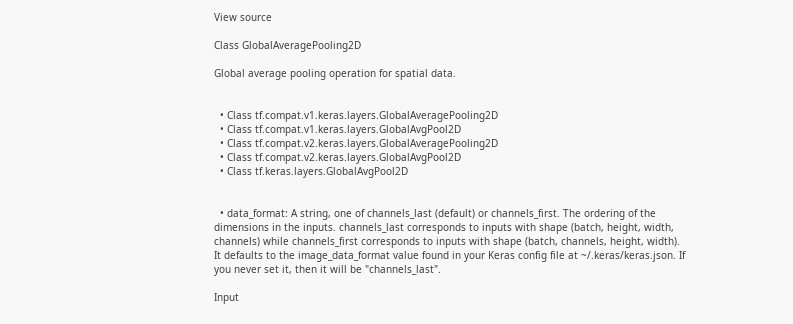View source

Class GlobalAveragePooling2D

Global average pooling operation for spatial data.


  • Class tf.compat.v1.keras.layers.GlobalAveragePooling2D
  • Class tf.compat.v1.keras.layers.GlobalAvgPool2D
  • Class tf.compat.v2.keras.layers.GlobalAveragePooling2D
  • Class tf.compat.v2.keras.layers.GlobalAvgPool2D
  • Class tf.keras.layers.GlobalAvgPool2D


  • data_format: A string, one of channels_last (default) or channels_first. The ordering of the dimensions in the inputs. channels_last corresponds to inputs with shape (batch, height, width, channels) while channels_first corresponds to inputs with shape (batch, channels, height, width). It defaults to the image_data_format value found in your Keras config file at ~/.keras/keras.json. If you never set it, then it will be "channels_last".

Input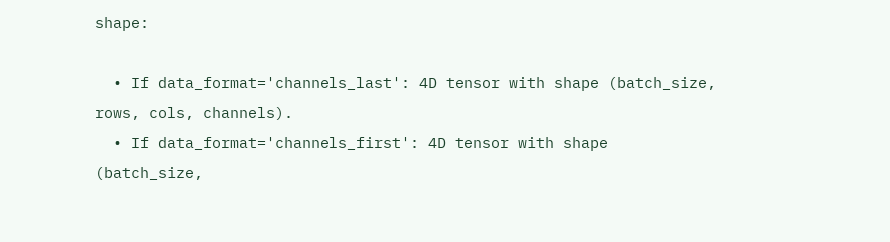shape:

  • If data_format='channels_last': 4D tensor with shape (batch_size, rows, cols, channels).
  • If data_format='channels_first': 4D tensor with shape (batch_size,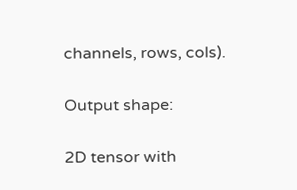channels, rows, cols).

Output shape:

2D tensor with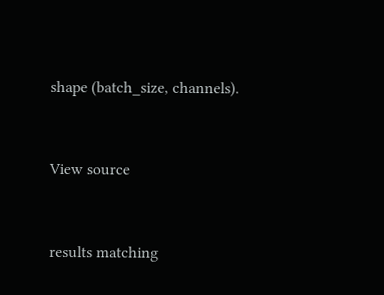shape (batch_size, channels).


View source


results matching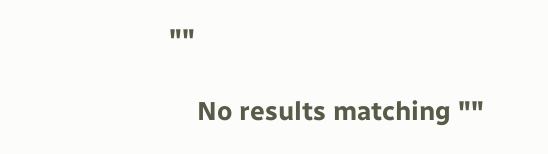""

    No results matching ""